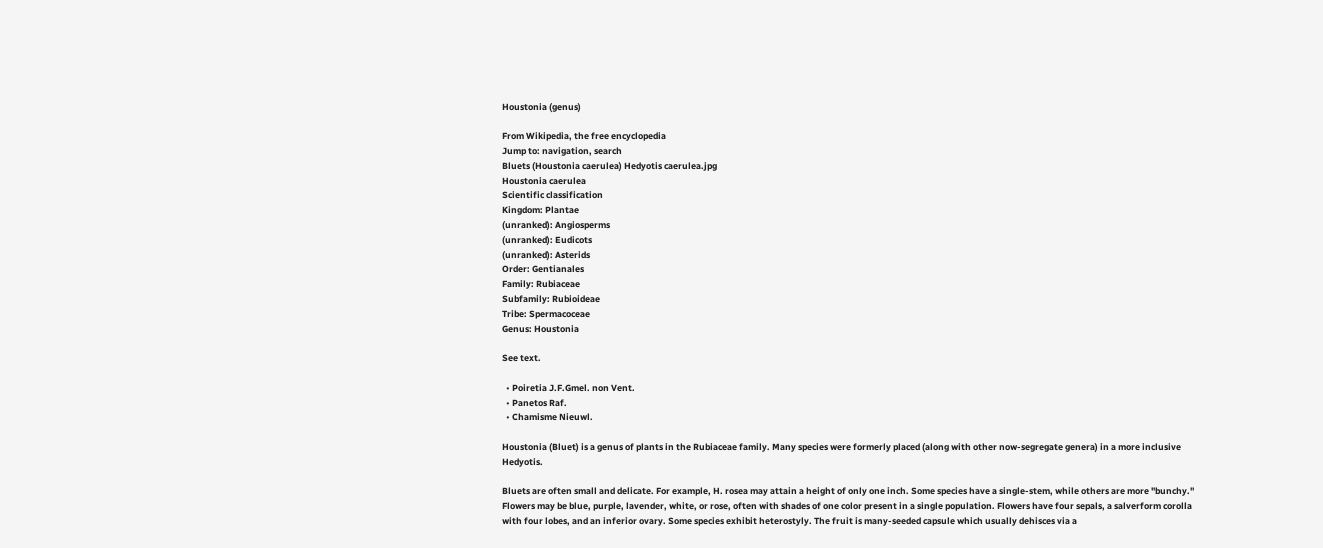Houstonia (genus)

From Wikipedia, the free encyclopedia
Jump to: navigation, search
Bluets (Houstonia caerulea) Hedyotis caerulea.jpg
Houstonia caerulea
Scientific classification
Kingdom: Plantae
(unranked): Angiosperms
(unranked): Eudicots
(unranked): Asterids
Order: Gentianales
Family: Rubiaceae
Subfamily: Rubioideae
Tribe: Spermacoceae
Genus: Houstonia

See text.

  • Poiretia J.F.Gmel. non Vent.
  • Panetos Raf.
  • Chamisme Nieuwl.

Houstonia (Bluet) is a genus of plants in the Rubiaceae family. Many species were formerly placed (along with other now-segregate genera) in a more inclusive Hedyotis.

Bluets are often small and delicate. For example, H. rosea may attain a height of only one inch. Some species have a single-stem, while others are more "bunchy." Flowers may be blue, purple, lavender, white, or rose, often with shades of one color present in a single population. Flowers have four sepals, a salverform corolla with four lobes, and an inferior ovary. Some species exhibit heterostyly. The fruit is many-seeded capsule which usually dehisces via a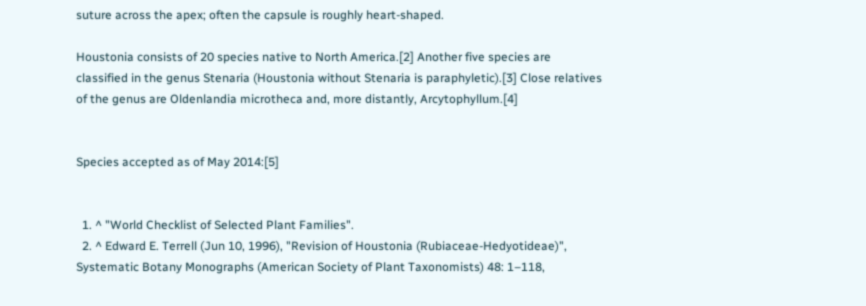suture across the apex; often the capsule is roughly heart-shaped.

Houstonia consists of 20 species native to North America.[2] Another five species are classified in the genus Stenaria (Houstonia without Stenaria is paraphyletic).[3] Close relatives of the genus are Oldenlandia microtheca and, more distantly, Arcytophyllum.[4]


Species accepted as of May 2014:[5]


  1. ^ "World Checklist of Selected Plant Families".
  2. ^ Edward E. Terrell (Jun 10, 1996), "Revision of Houstonia (Rubiaceae-Hedyotideae)", Systematic Botany Monographs (American Society of Plant Taxonomists) 48: 1–118,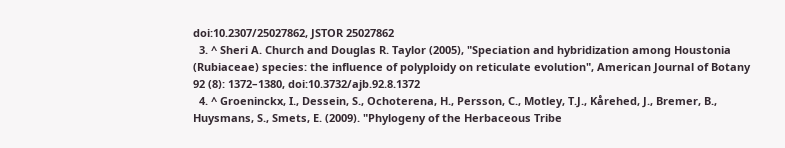doi:10.2307/25027862, JSTOR 25027862
  3. ^ Sheri A. Church and Douglas R. Taylor (2005), "Speciation and hybridization among Houstonia (Rubiaceae) species: the influence of polyploidy on reticulate evolution", American Journal of Botany 92 (8): 1372–1380, doi:10.3732/ajb.92.8.1372
  4. ^ Groeninckx, I., Dessein, S., Ochoterena, H., Persson, C., Motley, T.J., Kårehed, J., Bremer, B., Huysmans, S., Smets, E. (2009). "Phylogeny of the Herbaceous Tribe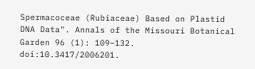Spermacoceae (Rubiaceae) Based on Plastid DNA Data". Annals of the Missouri Botanical Garden 96 (1): 109–132. doi:10.3417/2006201.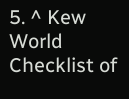5. ^ Kew World Checklist of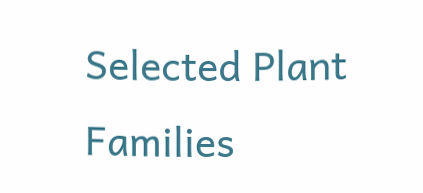Selected Plant Families